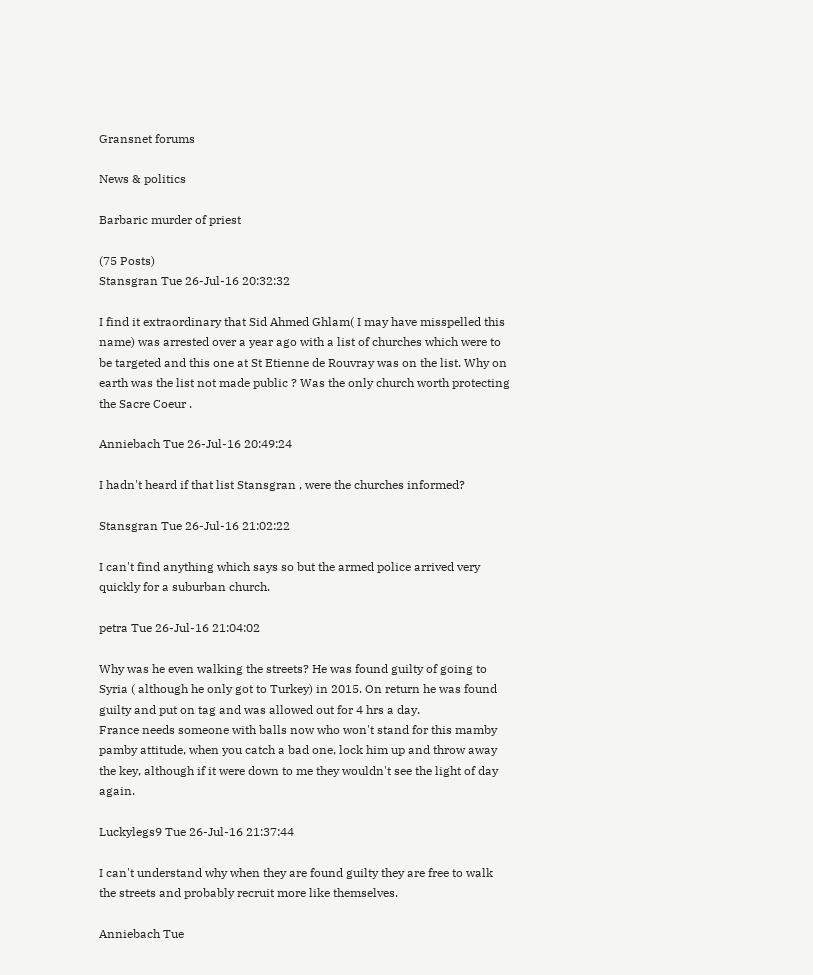Gransnet forums

News & politics

Barbaric murder of priest

(75 Posts)
Stansgran Tue 26-Jul-16 20:32:32

I find it extraordinary that Sid Ahmed Ghlam( I may have misspelled this name) was arrested over a year ago with a list of churches which were to be targeted and this one at St Etienne de Rouvray was on the list. Why on earth was the list not made public ? Was the only church worth protecting the Sacre Coeur .

Anniebach Tue 26-Jul-16 20:49:24

I hadn't heard if that list Stansgran , were the churches informed?

Stansgran Tue 26-Jul-16 21:02:22

I can't find anything which says so but the armed police arrived very quickly for a suburban church.

petra Tue 26-Jul-16 21:04:02

Why was he even walking the streets? He was found guilty of going to Syria ( although he only got to Turkey) in 2015. On return he was found guilty and put on tag and was allowed out for 4 hrs a day.
France needs someone with balls now who won't stand for this mamby pamby attitude, when you catch a bad one, lock him up and throw away the key, although if it were down to me they wouldn't see the light of day again.

Luckylegs9 Tue 26-Jul-16 21:37:44

I can't understand why when they are found guilty they are free to walk the streets and probably recruit more like themselves.

Anniebach Tue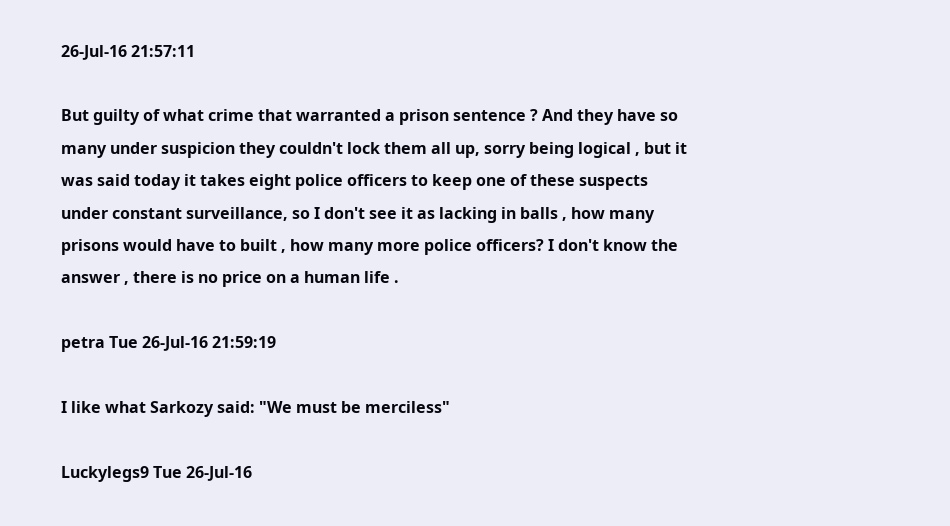26-Jul-16 21:57:11

But guilty of what crime that warranted a prison sentence ? And they have so many under suspicion they couldn't lock them all up, sorry being logical , but it was said today it takes eight police officers to keep one of these suspects under constant surveillance, so I don't see it as lacking in balls , how many prisons would have to built , how many more police officers? I don't know the answer , there is no price on a human life .

petra Tue 26-Jul-16 21:59:19

I like what Sarkozy said: "We must be merciless"

Luckylegs9 Tue 26-Jul-16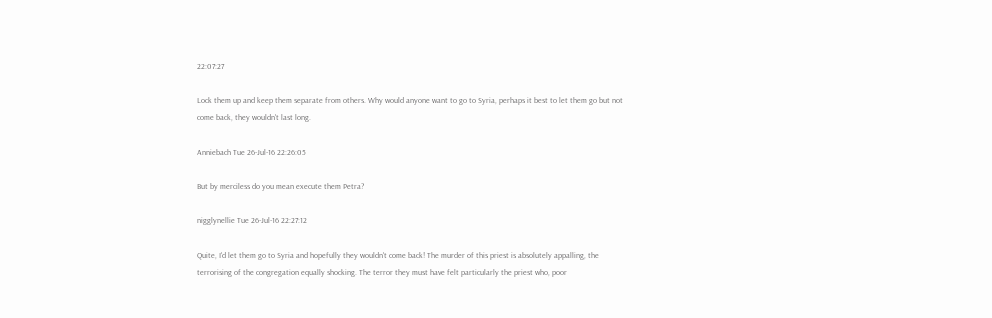22:07:27

Lock them up and keep them separate from others. Why would anyone want to go to Syria, perhaps it best to let them go but not come back, they wouldn't last long.

Anniebach Tue 26-Jul-16 22:26:05

But by merciless do you mean execute them Petra?

nigglynellie Tue 26-Jul-16 22:27:12

Quite, I'd let them go to Syria and hopefully they wouldn't come back! The murder of this priest is absolutely appalling, the terrorising of the congregation equally shocking. The terror they must have felt particularly the priest who, poor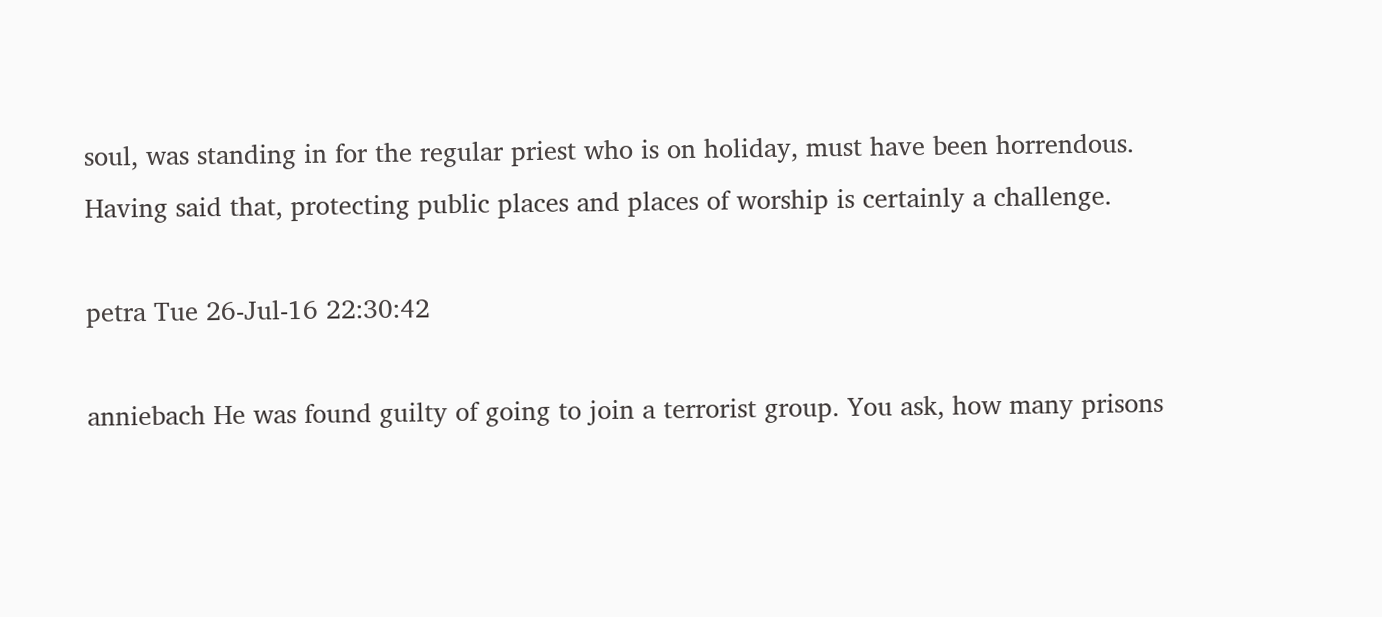soul, was standing in for the regular priest who is on holiday, must have been horrendous. Having said that, protecting public places and places of worship is certainly a challenge.

petra Tue 26-Jul-16 22:30:42

anniebach He was found guilty of going to join a terrorist group. You ask, how many prisons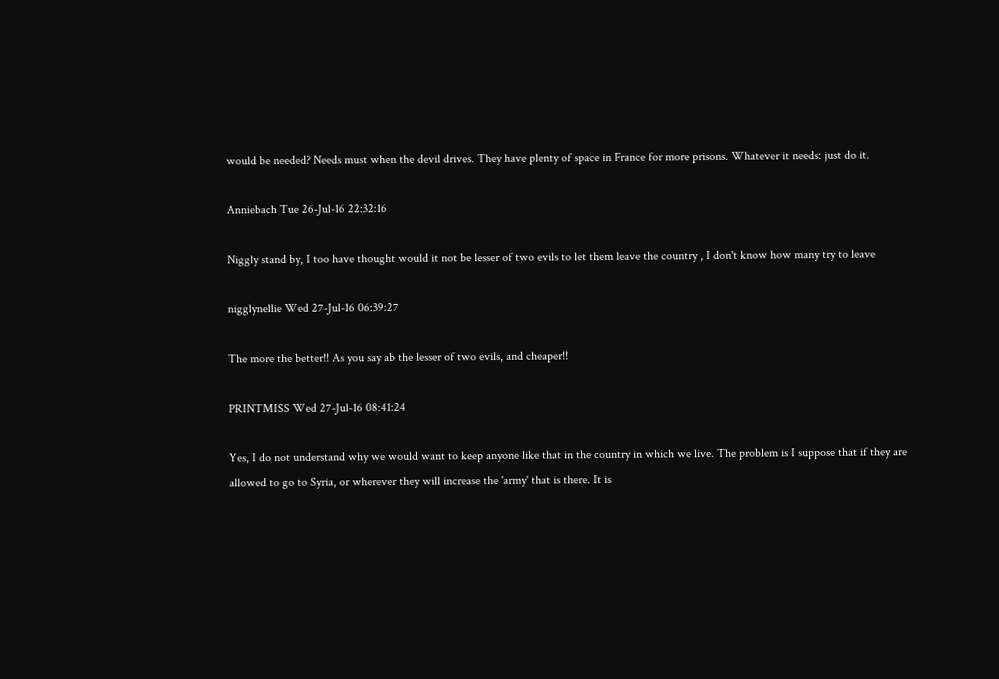would be needed? Needs must when the devil drives. They have plenty of space in France for more prisons. Whatever it needs: just do it.

Anniebach Tue 26-Jul-16 22:32:16

Niggly stand by, I too have thought would it not be lesser of two evils to let them leave the country , I don't know how many try to leave

nigglynellie Wed 27-Jul-16 06:39:27

The more the better!! As you say ab the lesser of two evils, and cheaper!!

PRINTMISS Wed 27-Jul-16 08:41:24

Yes, I do not understand why we would want to keep anyone like that in the country in which we live. The problem is I suppose that if they are allowed to go to Syria, or wherever they will increase the 'army' that is there. It is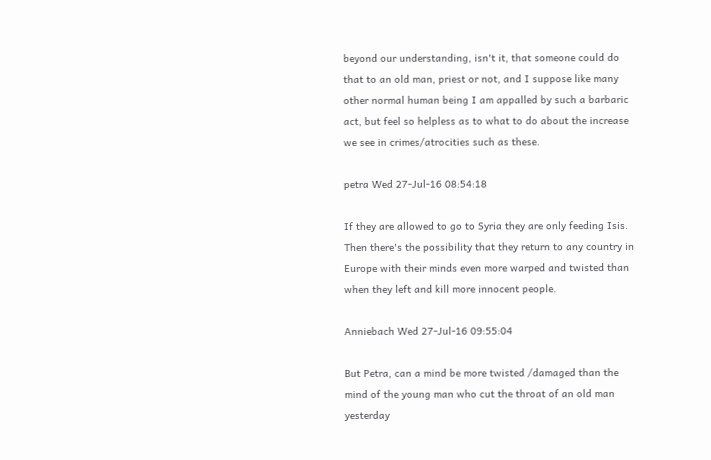beyond our understanding, isn't it, that someone could do that to an old man, priest or not, and I suppose like many other normal human being I am appalled by such a barbaric act, but feel so helpless as to what to do about the increase we see in crimes/atrocities such as these.

petra Wed 27-Jul-16 08:54:18

If they are allowed to go to Syria they are only feeding Isis. Then there's the possibility that they return to any country in Europe with their minds even more warped and twisted than when they left and kill more innocent people.

Anniebach Wed 27-Jul-16 09:55:04

But Petra, can a mind be more twisted /damaged than the mind of the young man who cut the throat of an old man yesterday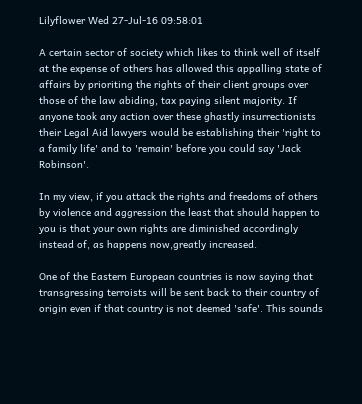Lilyflower Wed 27-Jul-16 09:58:01

A certain sector of society which likes to think well of itself at the expense of others has allowed this appalling state of affairs by prioriting the rights of their client groups over those of the law abiding, tax paying silent majority. If anyone took any action over these ghastly insurrectionists their Legal Aid lawyers would be establishing their 'right to a family life' and to 'remain' before you could say 'Jack Robinson'.

In my view, if you attack the rights and freedoms of others by violence and aggression the least that should happen to you is that your own rights are diminished accordingly instead of, as happens now,greatly increased.

One of the Eastern European countries is now saying that transgressing terroists will be sent back to their country of origin even if that country is not deemed 'safe'. This sounds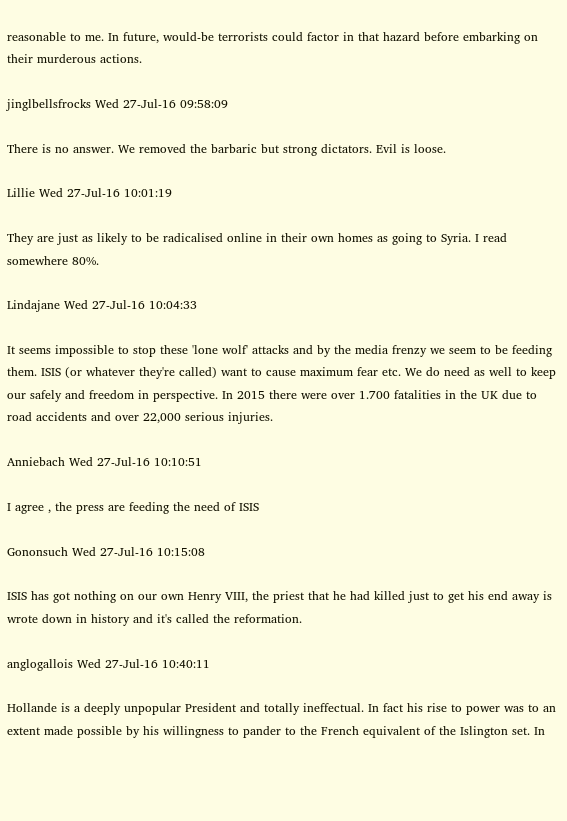reasonable to me. In future, would-be terrorists could factor in that hazard before embarking on their murderous actions.

jinglbellsfrocks Wed 27-Jul-16 09:58:09

There is no answer. We removed the barbaric but strong dictators. Evil is loose.

Lillie Wed 27-Jul-16 10:01:19

They are just as likely to be radicalised online in their own homes as going to Syria. I read somewhere 80%.

Lindajane Wed 27-Jul-16 10:04:33

It seems impossible to stop these 'lone wolf' attacks and by the media frenzy we seem to be feeding them. ISIS (or whatever they're called) want to cause maximum fear etc. We do need as well to keep our safely and freedom in perspective. In 2015 there were over 1.700 fatalities in the UK due to road accidents and over 22,000 serious injuries.

Anniebach Wed 27-Jul-16 10:10:51

I agree , the press are feeding the need of ISIS

Gononsuch Wed 27-Jul-16 10:15:08

ISIS has got nothing on our own Henry VIII, the priest that he had killed just to get his end away is wrote down in history and it's called the reformation.

anglogallois Wed 27-Jul-16 10:40:11

Hollande is a deeply unpopular President and totally ineffectual. In fact his rise to power was to an extent made possible by his willingness to pander to the French equivalent of the Islington set. In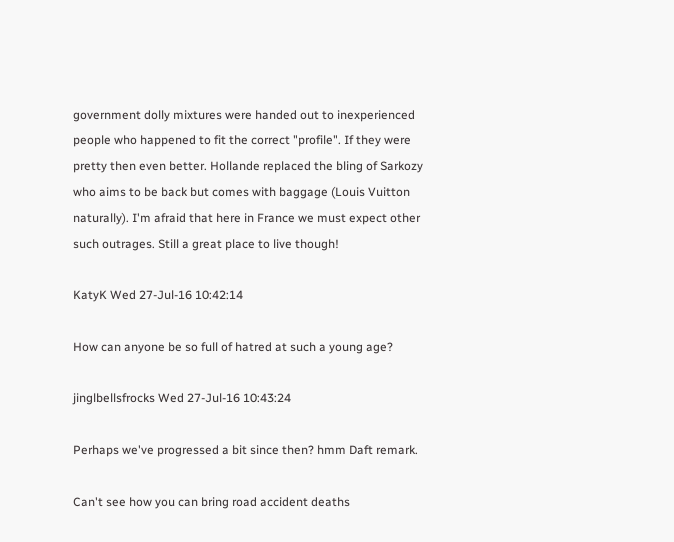government dolly mixtures were handed out to inexperienced people who happened to fit the correct "profile". If they were pretty then even better. Hollande replaced the bling of Sarkozy who aims to be back but comes with baggage (Louis Vuitton naturally). I'm afraid that here in France we must expect other such outrages. Still a great place to live though!

KatyK Wed 27-Jul-16 10:42:14

How can anyone be so full of hatred at such a young age?

jinglbellsfrocks Wed 27-Jul-16 10:43:24

Perhaps we've progressed a bit since then? hmm Daft remark.

Can't see how you can bring road accident deaths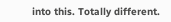into this. Totally different.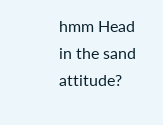hmm Head in the sand attitude?